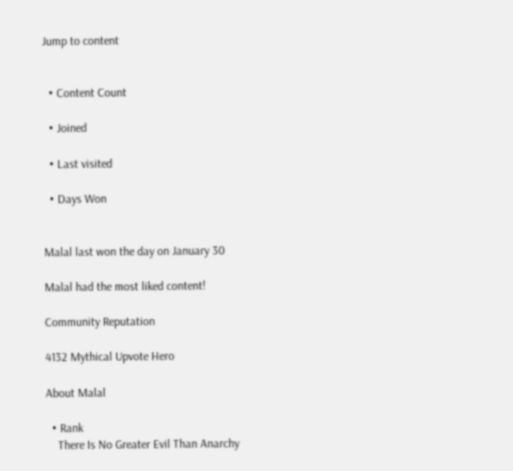Jump to content


  • Content Count

  • Joined

  • Last visited

  • Days Won


Malal last won the day on January 30

Malal had the most liked content!

Community Reputation

4132 Mythical Upvote Hero

About Malal

  • Rank
    There Is No Greater Evil Than Anarchy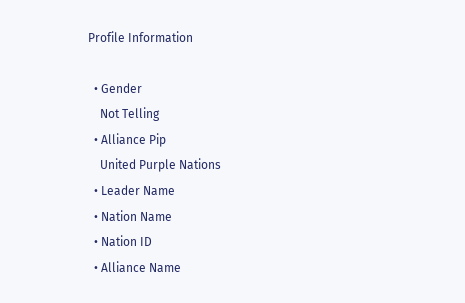Profile Information

  • Gender
    Not Telling
  • Alliance Pip
    United Purple Nations
  • Leader Name
  • Nation Name
  • Nation ID
  • Alliance Name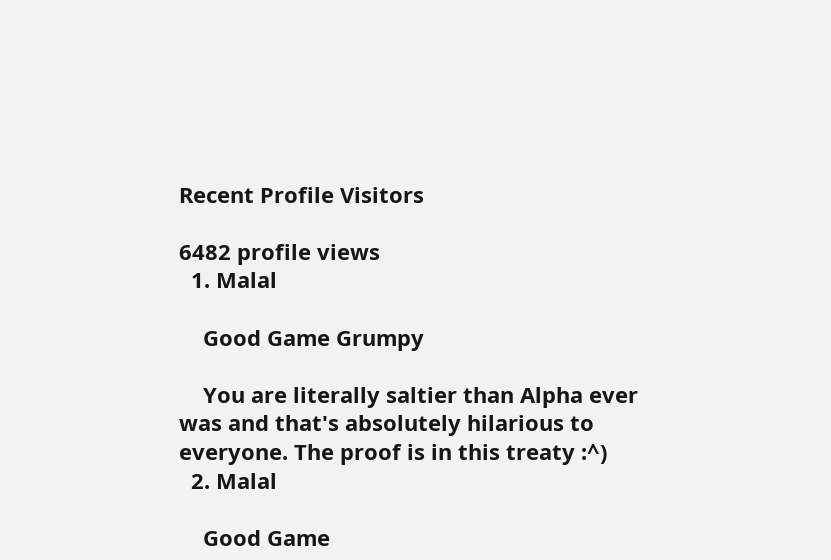Recent Profile Visitors

6482 profile views
  1. Malal

    Good Game Grumpy

    You are literally saltier than Alpha ever was and that's absolutely hilarious to everyone. The proof is in this treaty :^)
  2. Malal

    Good Game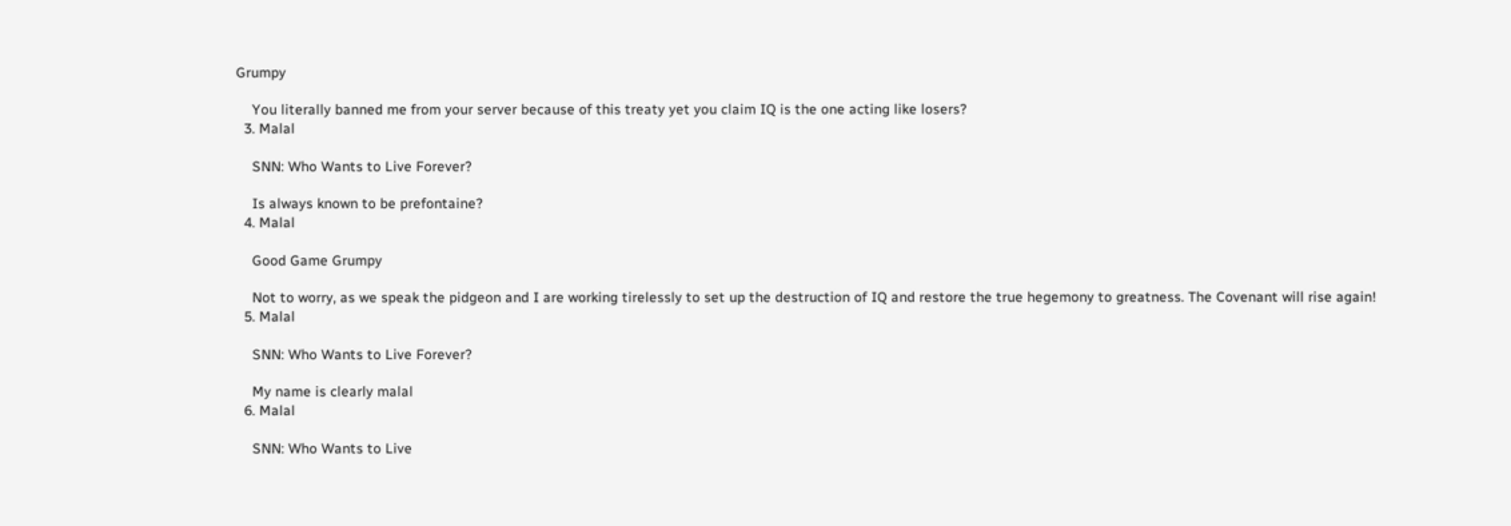Grumpy

    You literally banned me from your server because of this treaty yet you claim IQ is the one acting like losers?
  3. Malal

    SNN: Who Wants to Live Forever?

    Is always known to be prefontaine?
  4. Malal

    Good Game Grumpy

    Not to worry, as we speak the pidgeon and I are working tirelessly to set up the destruction of IQ and restore the true hegemony to greatness. The Covenant will rise again!
  5. Malal

    SNN: Who Wants to Live Forever?

    My name is clearly malal
  6. Malal

    SNN: Who Wants to Live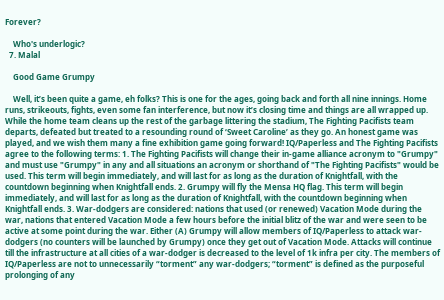Forever?

    Who's underlogic?
  7. Malal

    Good Game Grumpy

    Well, it’s been quite a game, eh folks? This is one for the ages, going back and forth all nine innings. Home runs, strikeouts, fights, even some fan interference, but now it’s closing time and things are all wrapped up. While the home team cleans up the rest of the garbage littering the stadium, The Fighting Pacifists team departs, defeated but treated to a resounding round of ‘Sweet Caroline’ as they go. An honest game was played, and we wish them many a fine exhibition game going forward! IQ/Paperless and The Fighting Pacifists agree to the following terms: 1. The Fighting Pacifists will change their in-game alliance acronym to "Grumpy" and must use "Grumpy" in any and all situations an acronym or shorthand of "The Fighting Pacifists" would be used. This term will begin immediately, and will last for as long as the duration of Knightfall, with the countdown beginning when Knightfall ends. 2. Grumpy will fly the Mensa HQ flag. This term will begin immediately, and will last for as long as the duration of Knightfall, with the countdown beginning when Knightfall ends. 3. War-dodgers are considered: nations that used (or renewed) Vacation Mode during the war, nations that entered Vacation Mode a few hours before the initial blitz of the war and were seen to be active at some point during the war. Either (A) Grumpy will allow members of IQ/Paperless to attack war-dodgers (no counters will be launched by Grumpy) once they get out of Vacation Mode. Attacks will continue till the infrastructure at all cities of a war-dodger is decreased to the level of 1k infra per city. The members of IQ/Paperless are not to unnecessarily “torment” any war-dodgers; “torment” is defined as the purposeful prolonging of any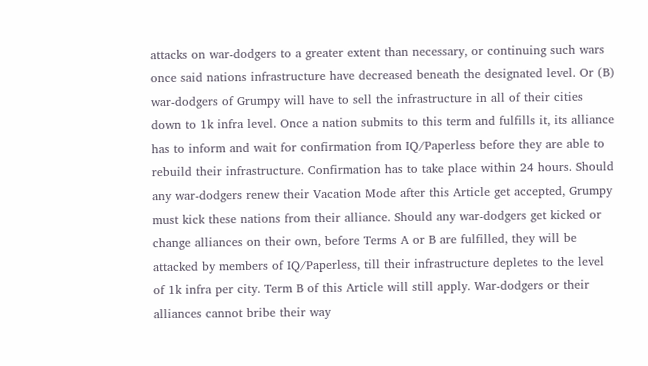attacks on war-dodgers to a greater extent than necessary, or continuing such wars once said nations infrastructure have decreased beneath the designated level. Or (B) war-dodgers of Grumpy will have to sell the infrastructure in all of their cities down to 1k infra level. Once a nation submits to this term and fulfills it, its alliance has to inform and wait for confirmation from IQ/Paperless before they are able to rebuild their infrastructure. Confirmation has to take place within 24 hours. Should any war-dodgers renew their Vacation Mode after this Article get accepted, Grumpy must kick these nations from their alliance. Should any war-dodgers get kicked or change alliances on their own, before Terms A or B are fulfilled, they will be attacked by members of IQ/Paperless, till their infrastructure depletes to the level of 1k infra per city. Term B of this Article will still apply. War-dodgers or their alliances cannot bribe their way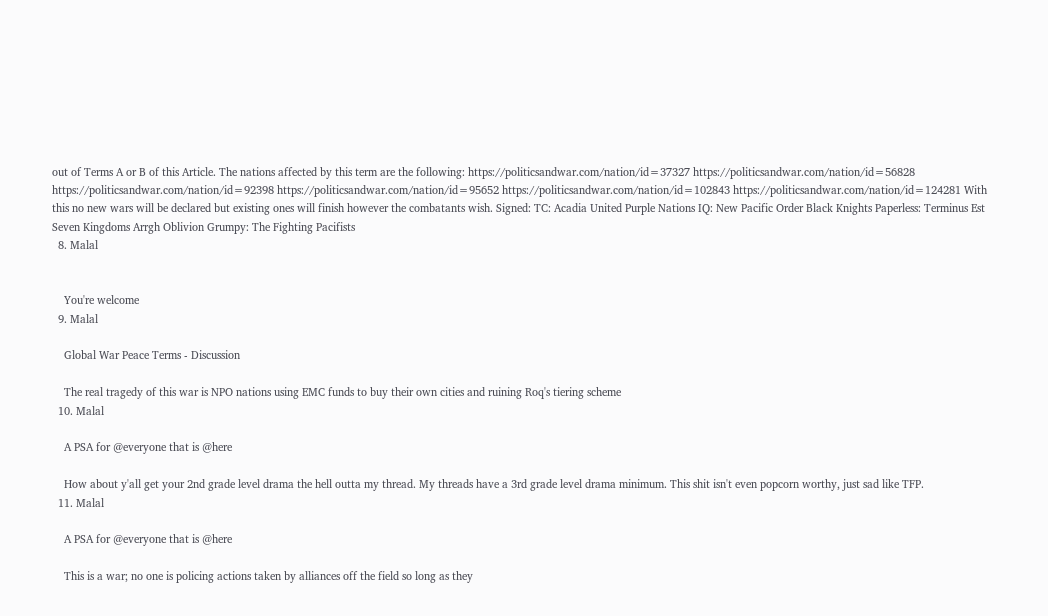out of Terms A or B of this Article. The nations affected by this term are the following: https://politicsandwar.com/nation/id=37327 https://politicsandwar.com/nation/id=56828 https://politicsandwar.com/nation/id=92398 https://politicsandwar.com/nation/id=95652 https://politicsandwar.com/nation/id=102843 https://politicsandwar.com/nation/id=124281 With this no new wars will be declared but existing ones will finish however the combatants wish. Signed: TC: Acadia United Purple Nations IQ: New Pacific Order Black Knights Paperless: Terminus Est Seven Kingdoms Arrgh Oblivion Grumpy: The Fighting Pacifists
  8. Malal


    You're welcome
  9. Malal

    Global War Peace Terms - Discussion

    The real tragedy of this war is NPO nations using EMC funds to buy their own cities and ruining Roq's tiering scheme
  10. Malal

    A PSA for @everyone that is @here

    How about y'all get your 2nd grade level drama the hell outta my thread. My threads have a 3rd grade level drama minimum. This shit isn't even popcorn worthy, just sad like TFP.
  11. Malal

    A PSA for @everyone that is @here

    This is a war; no one is policing actions taken by alliances off the field so long as they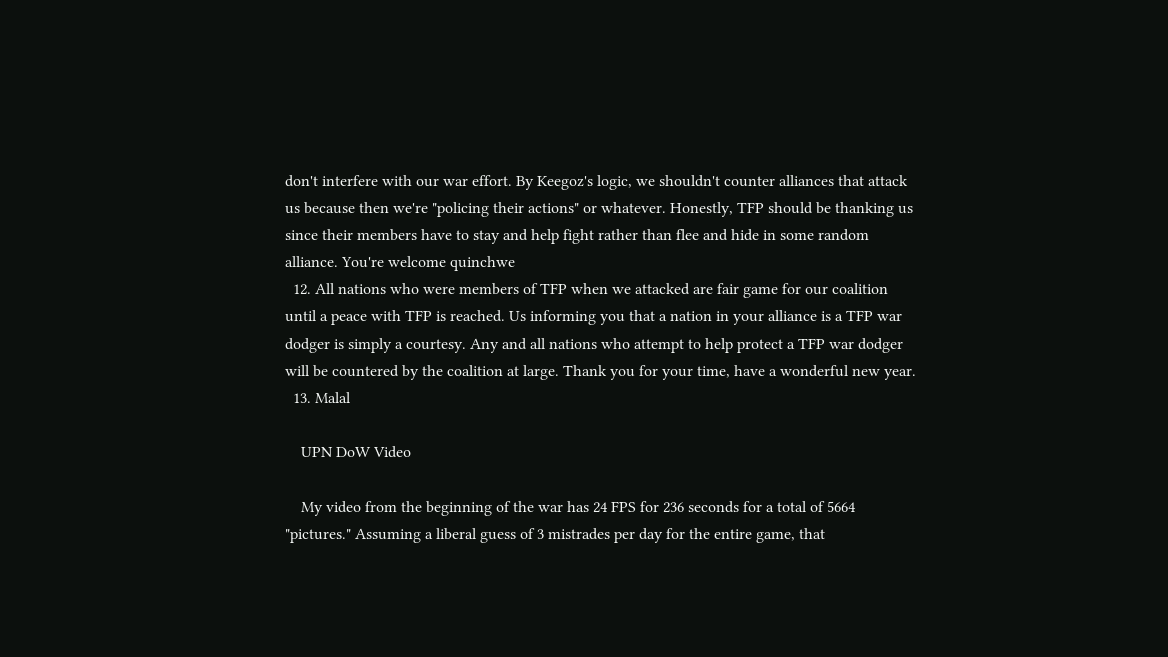don't interfere with our war effort. By Keegoz's logic, we shouldn't counter alliances that attack us because then we're "policing their actions" or whatever. Honestly, TFP should be thanking us since their members have to stay and help fight rather than flee and hide in some random alliance. You're welcome quinchwe
  12. All nations who were members of TFP when we attacked are fair game for our coalition until a peace with TFP is reached. Us informing you that a nation in your alliance is a TFP war dodger is simply a courtesy. Any and all nations who attempt to help protect a TFP war dodger will be countered by the coalition at large. Thank you for your time, have a wonderful new year.
  13. Malal

    UPN DoW Video

    My video from the beginning of the war has 24 FPS for 236 seconds for a total of 5664 "pictures." Assuming a liberal guess of 3 mistrades per day for the entire game, that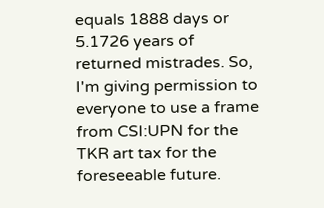equals 1888 days or 5.1726 years of returned mistrades. So, I'm giving permission to everyone to use a frame from CSI:UPN for the TKR art tax for the foreseeable future.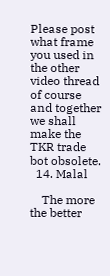Please post what frame you used in the other video thread of course and together we shall make the TKR trade bot obsolete.
  14. Malal

    The more the better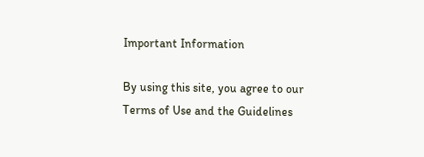Important Information

By using this site, you agree to our Terms of Use and the Guidelines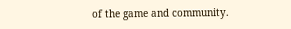of the game and community.